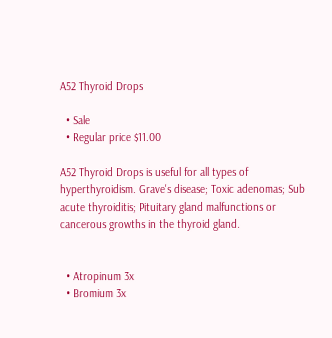A52 Thyroid Drops

  • Sale
  • Regular price $11.00

A52 Thyroid Drops is useful for all types of hyperthyroidism. Grave's disease; Toxic adenomas; Sub acute thyroiditis; Pituitary gland malfunctions or cancerous growths in the thyroid gland.


  • Atropinum 3x
  • Bromium 3x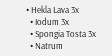• Hekla Lava 3x
  • Iodum 3x
  • Spongia Tosta 3x
  • Natrum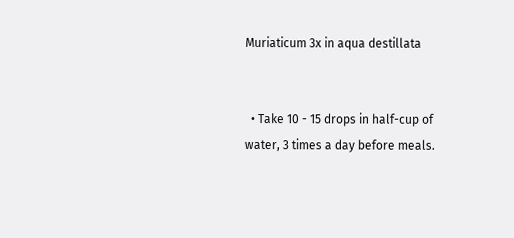Muriaticum 3x in aqua destillata


  • Take 10 - 15 drops in half-cup of water, 3 times a day before meals.